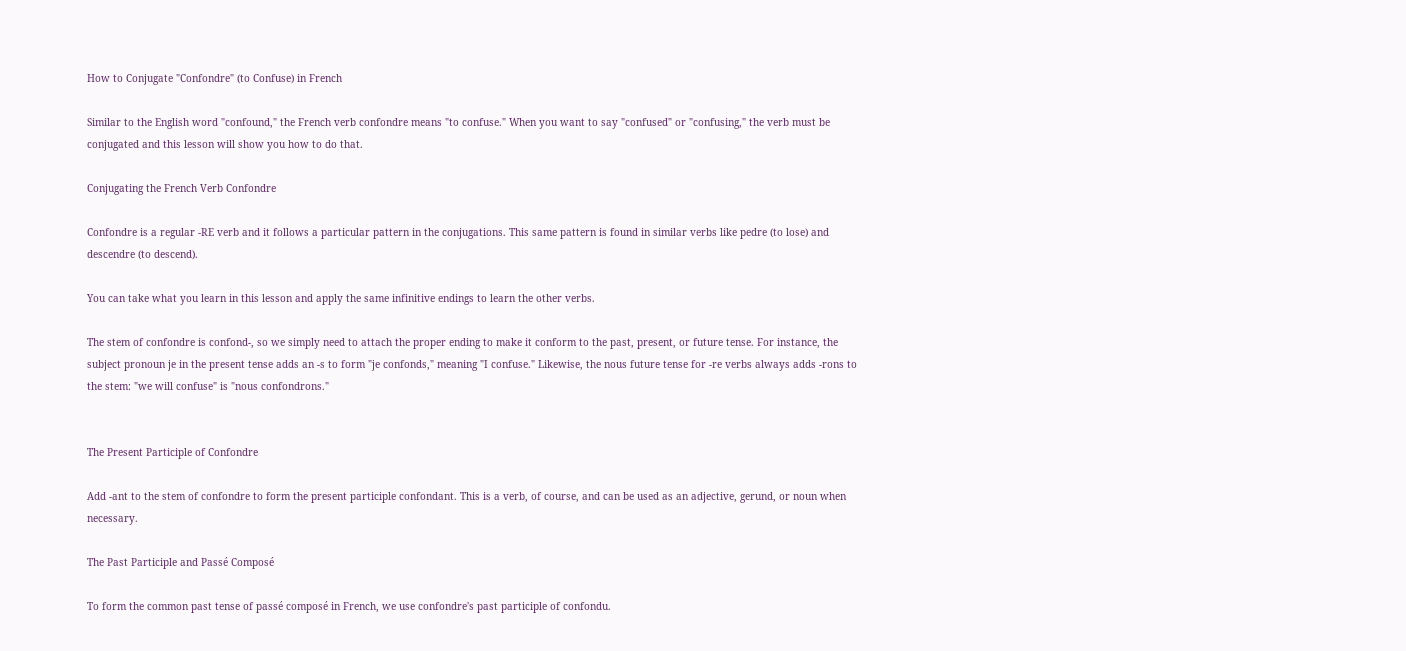How to Conjugate "Confondre" (to Confuse) in French

Similar to the English word "confound," the French verb confondre means "to confuse." When you want to say "confused" or "confusing," the verb must be conjugated and this lesson will show you how to do that.

Conjugating the French Verb Confondre

Confondre is a regular -RE verb and it follows a particular pattern in the conjugations. This same pattern is found in similar verbs like pedre (to lose) and descendre (to descend).

You can take what you learn in this lesson and apply the same infinitive endings to learn the other verbs.

The stem of confondre is confond-, so we simply need to attach the proper ending to make it conform to the past, present, or future tense. For instance, the subject pronoun je in the present tense adds an -s to form "je confonds," meaning "I confuse." Likewise, the nous future tense for -re verbs always adds -rons to the stem: "we will confuse" is "nous confondrons."


The Present Participle of Confondre

Add -ant to the stem of confondre to form the present participle confondant. This is a verb, of course, and can be used as an adjective, gerund, or noun when necessary.

The Past Participle and Passé Composé

To form the common past tense of passé composé in French, we use confondre's past participle of confondu.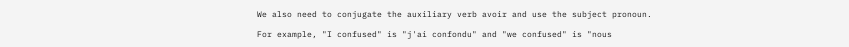We also need to conjugate the auxiliary verb avoir and use the subject pronoun.

For example, "I confused" is "j'ai confondu" and "we confused" is "nous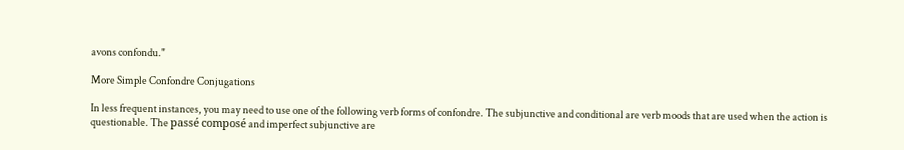avons confondu."

More Simple Confondre Conjugations

In less frequent instances, you may need to use one of the following verb forms of confondre. The subjunctive and conditional are verb moods that are used when the action is questionable. The passé composé and imperfect subjunctive are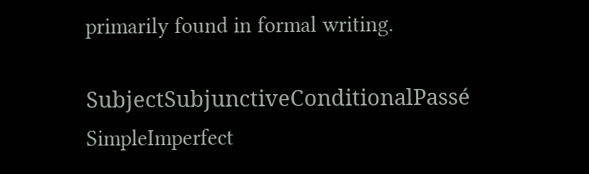primarily found in formal writing.

SubjectSubjunctiveConditionalPassé SimpleImperfect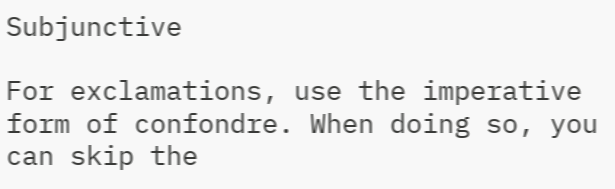Subjunctive

For exclamations, use the imperative form of confondre. When doing so, you can skip the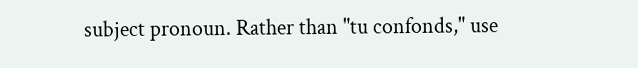subject pronoun. Rather than "tu confonds," use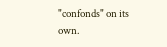"confonds" on its own.